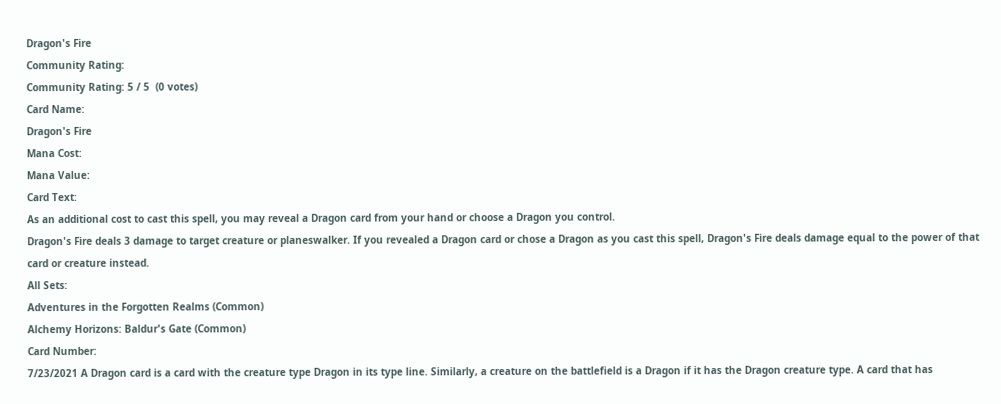Dragon's Fire
Community Rating:
Community Rating: 5 / 5  (0 votes)
Card Name:
Dragon's Fire
Mana Cost:
Mana Value:
Card Text:
As an additional cost to cast this spell, you may reveal a Dragon card from your hand or choose a Dragon you control.
Dragon's Fire deals 3 damage to target creature or planeswalker. If you revealed a Dragon card or chose a Dragon as you cast this spell, Dragon's Fire deals damage equal to the power of that card or creature instead.
All Sets:
Adventures in the Forgotten Realms (Common)
Alchemy Horizons: Baldur's Gate (Common)
Card Number:
7/23/2021 A Dragon card is a card with the creature type Dragon in its type line. Similarly, a creature on the battlefield is a Dragon if it has the Dragon creature type. A card that has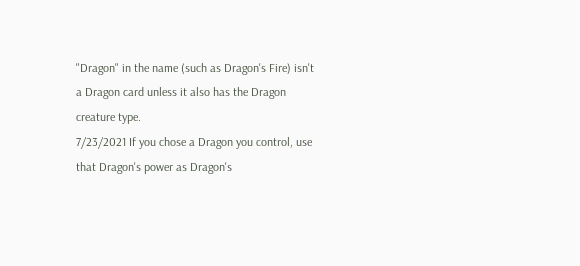"Dragon" in the name (such as Dragon's Fire) isn't a Dragon card unless it also has the Dragon creature type.
7/23/2021 If you chose a Dragon you control, use that Dragon's power as Dragon's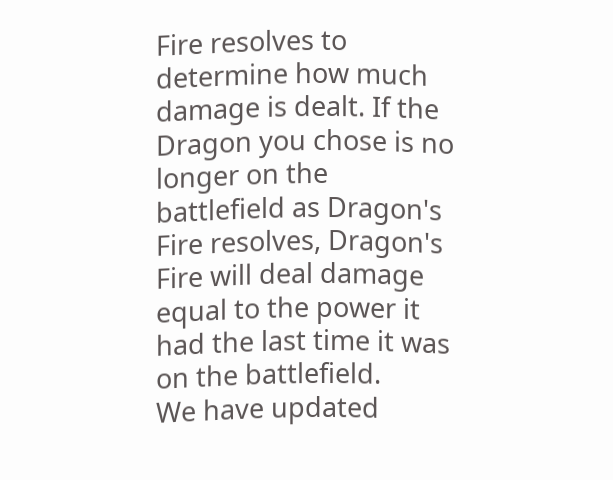Fire resolves to determine how much damage is dealt. If the Dragon you chose is no longer on the battlefield as Dragon's Fire resolves, Dragon's Fire will deal damage equal to the power it had the last time it was on the battlefield.
We have updated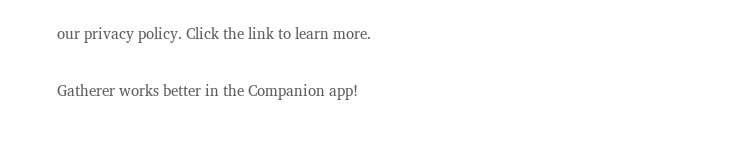our privacy policy. Click the link to learn more.

Gatherer works better in the Companion app!